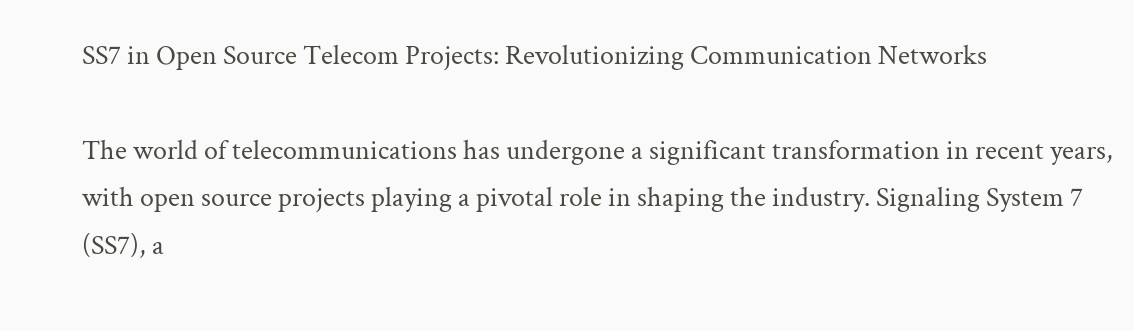SS7 in Open Source Telecom Projects: Revolutionizing Communication Networks

The world of telecommunications has undergone a significant transformation in recent years, with open source projects playing a pivotal role in shaping the industry. Signaling System 7 (SS7), a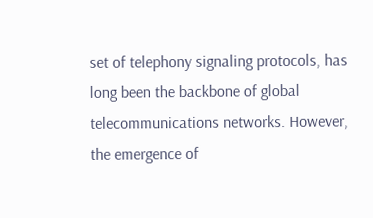set of telephony signaling protocols, has long been the backbone of global telecommunications networks. However, the emergence of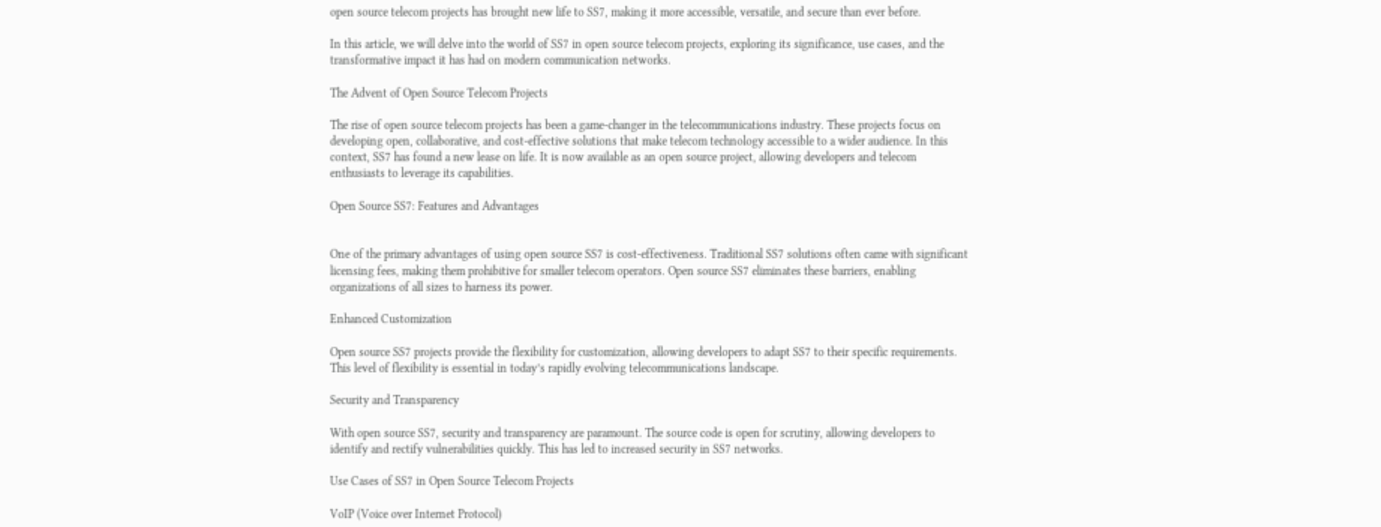open source telecom projects has brought new life to SS7, making it more accessible, versatile, and secure than ever before.

In this article, we will delve into the world of SS7 in open source telecom projects, exploring its significance, use cases, and the transformative impact it has had on modern communication networks.

The Advent of Open Source Telecom Projects

The rise of open source telecom projects has been a game-changer in the telecommunications industry. These projects focus on developing open, collaborative, and cost-effective solutions that make telecom technology accessible to a wider audience. In this context, SS7 has found a new lease on life. It is now available as an open source project, allowing developers and telecom enthusiasts to leverage its capabilities.

Open Source SS7: Features and Advantages


One of the primary advantages of using open source SS7 is cost-effectiveness. Traditional SS7 solutions often came with significant licensing fees, making them prohibitive for smaller telecom operators. Open source SS7 eliminates these barriers, enabling organizations of all sizes to harness its power.

Enhanced Customization

Open source SS7 projects provide the flexibility for customization, allowing developers to adapt SS7 to their specific requirements. This level of flexibility is essential in today’s rapidly evolving telecommunications landscape.

Security and Transparency

With open source SS7, security and transparency are paramount. The source code is open for scrutiny, allowing developers to identify and rectify vulnerabilities quickly. This has led to increased security in SS7 networks.

Use Cases of SS7 in Open Source Telecom Projects

VoIP (Voice over Internet Protocol)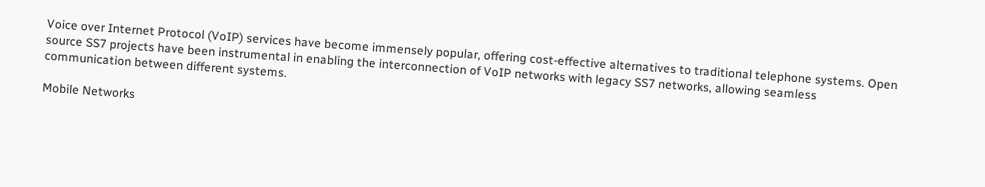Voice over Internet Protocol (VoIP) services have become immensely popular, offering cost-effective alternatives to traditional telephone systems. Open source SS7 projects have been instrumental in enabling the interconnection of VoIP networks with legacy SS7 networks, allowing seamless communication between different systems.

Mobile Networks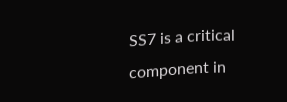SS7 is a critical component in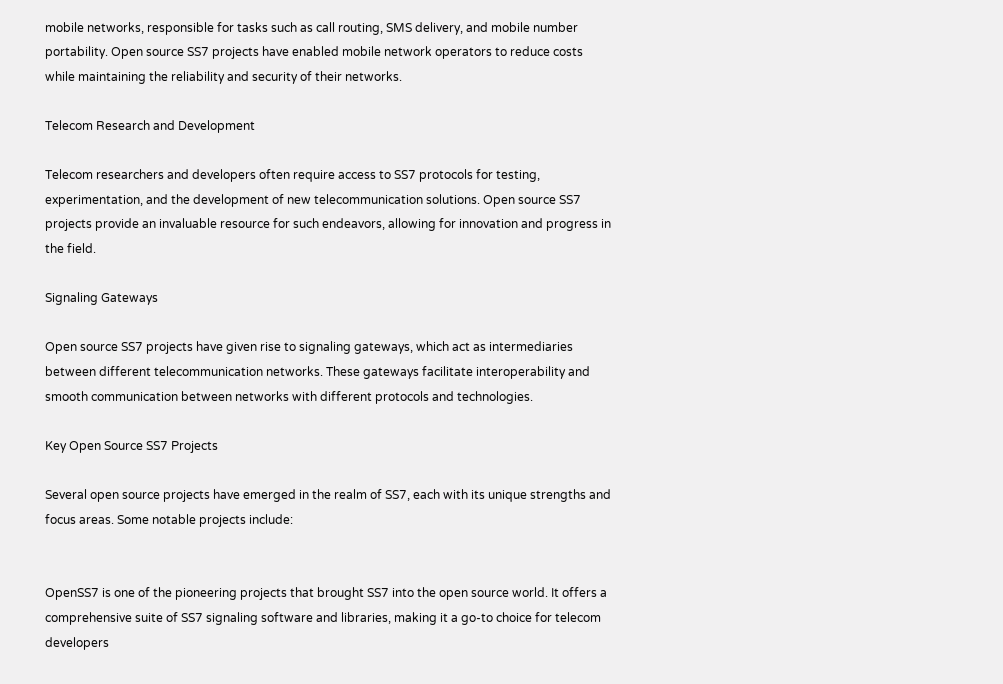mobile networks, responsible for tasks such as call routing, SMS delivery, and mobile number portability. Open source SS7 projects have enabled mobile network operators to reduce costs while maintaining the reliability and security of their networks.

Telecom Research and Development

Telecom researchers and developers often require access to SS7 protocols for testing, experimentation, and the development of new telecommunication solutions. Open source SS7 projects provide an invaluable resource for such endeavors, allowing for innovation and progress in the field.

Signaling Gateways

Open source SS7 projects have given rise to signaling gateways, which act as intermediaries between different telecommunication networks. These gateways facilitate interoperability and smooth communication between networks with different protocols and technologies.

Key Open Source SS7 Projects

Several open source projects have emerged in the realm of SS7, each with its unique strengths and focus areas. Some notable projects include:


OpenSS7 is one of the pioneering projects that brought SS7 into the open source world. It offers a comprehensive suite of SS7 signaling software and libraries, making it a go-to choice for telecom developers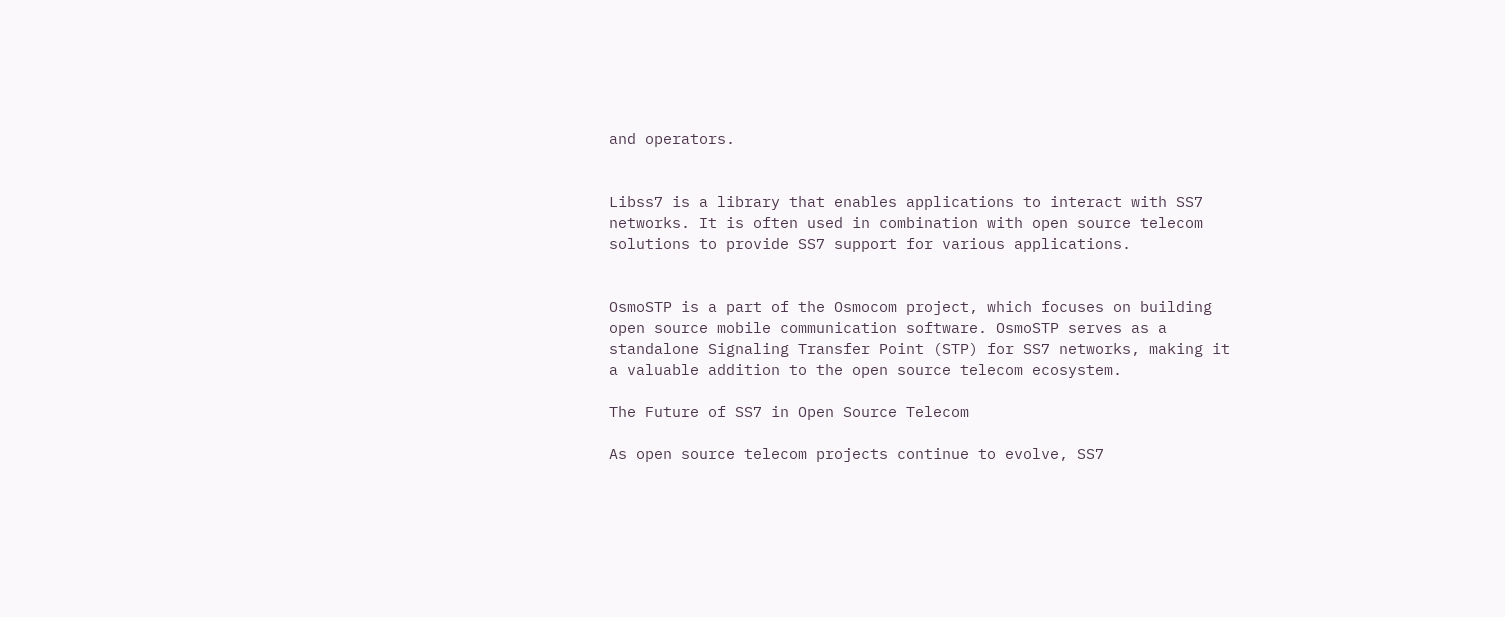and operators.


Libss7 is a library that enables applications to interact with SS7 networks. It is often used in combination with open source telecom solutions to provide SS7 support for various applications.


OsmoSTP is a part of the Osmocom project, which focuses on building open source mobile communication software. OsmoSTP serves as a standalone Signaling Transfer Point (STP) for SS7 networks, making it a valuable addition to the open source telecom ecosystem.

The Future of SS7 in Open Source Telecom

As open source telecom projects continue to evolve, SS7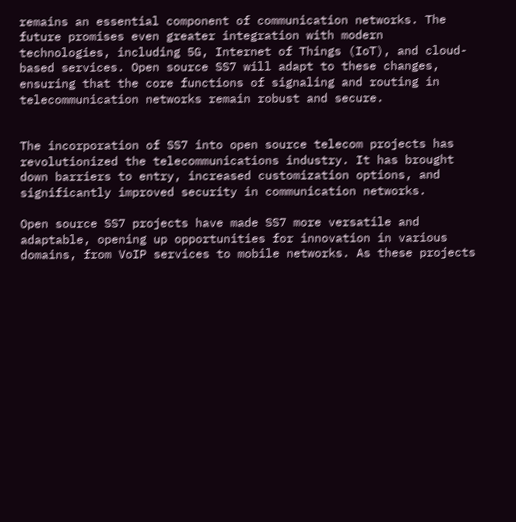remains an essential component of communication networks. The future promises even greater integration with modern technologies, including 5G, Internet of Things (IoT), and cloud-based services. Open source SS7 will adapt to these changes, ensuring that the core functions of signaling and routing in telecommunication networks remain robust and secure.


The incorporation of SS7 into open source telecom projects has revolutionized the telecommunications industry. It has brought down barriers to entry, increased customization options, and significantly improved security in communication networks.

Open source SS7 projects have made SS7 more versatile and adaptable, opening up opportunities for innovation in various domains, from VoIP services to mobile networks. As these projects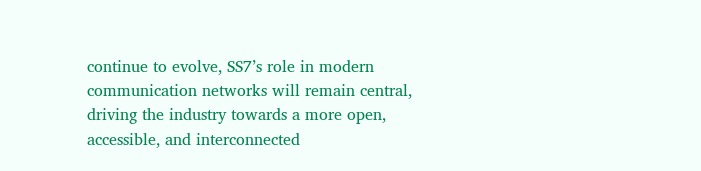continue to evolve, SS7’s role in modern communication networks will remain central, driving the industry towards a more open, accessible, and interconnected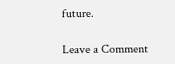future.

Leave a Comment